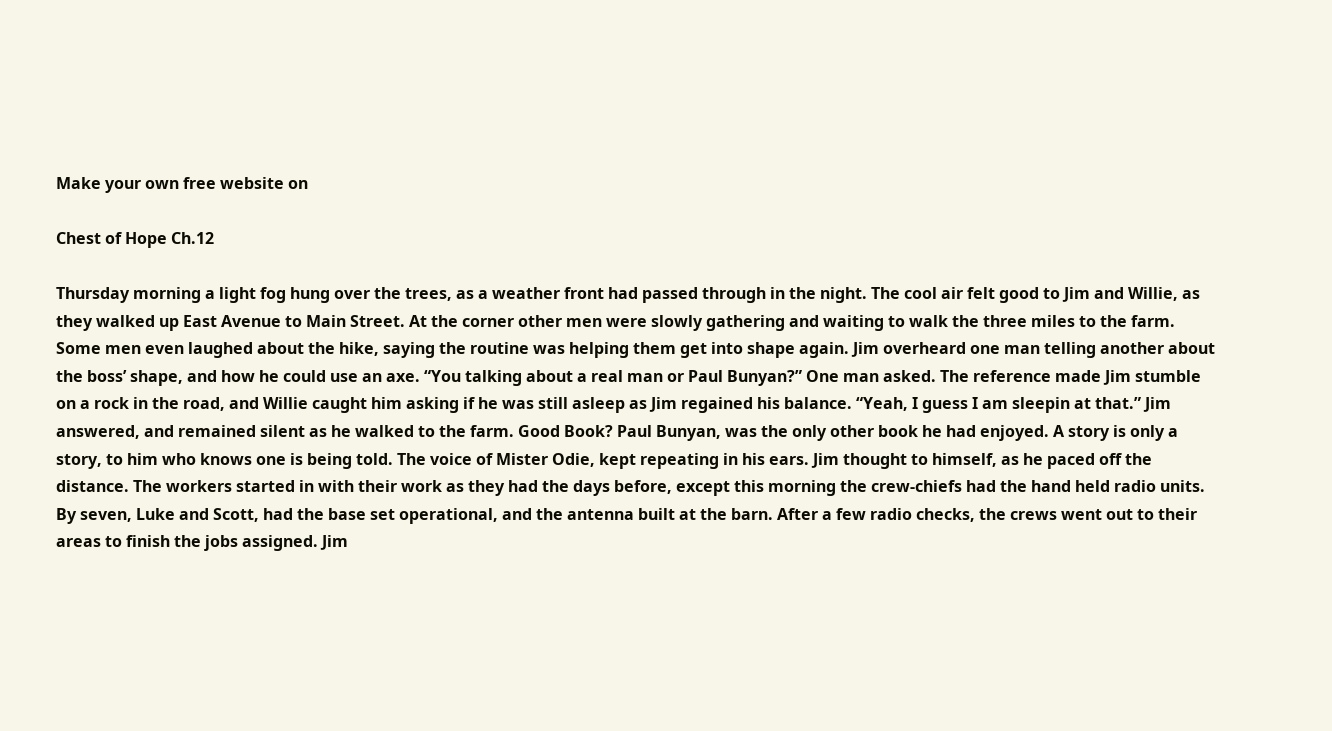Make your own free website on

Chest of Hope Ch.12

Thursday morning a light fog hung over the trees, as a weather front had passed through in the night. The cool air felt good to Jim and Willie, as they walked up East Avenue to Main Street. At the corner other men were slowly gathering and waiting to walk the three miles to the farm. Some men even laughed about the hike, saying the routine was helping them get into shape again. Jim overheard one man telling another about the boss’ shape, and how he could use an axe. “You talking about a real man or Paul Bunyan?” One man asked. The reference made Jim stumble on a rock in the road, and Willie caught him asking if he was still asleep as Jim regained his balance. “Yeah, I guess I am sleepin at that.” Jim answered, and remained silent as he walked to the farm. Good Book? Paul Bunyan, was the only other book he had enjoyed. A story is only a story, to him who knows one is being told. The voice of Mister Odie, kept repeating in his ears. Jim thought to himself, as he paced off the distance. The workers started in with their work as they had the days before, except this morning the crew-chiefs had the hand held radio units. By seven, Luke and Scott, had the base set operational, and the antenna built at the barn. After a few radio checks, the crews went out to their areas to finish the jobs assigned. Jim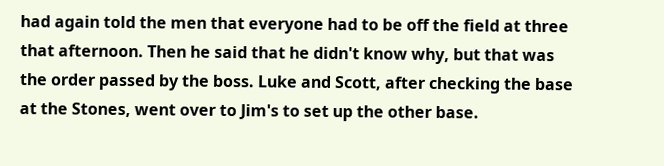had again told the men that everyone had to be off the field at three that afternoon. Then he said that he didn't know why, but that was the order passed by the boss. Luke and Scott, after checking the base at the Stones, went over to Jim's to set up the other base.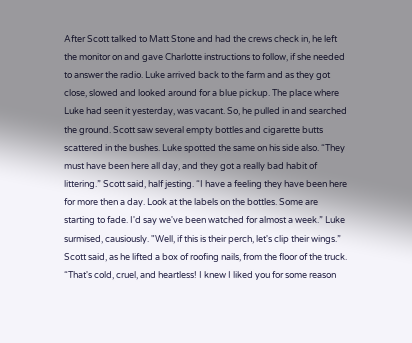After Scott talked to Matt Stone and had the crews check in, he left the monitor on and gave Charlotte instructions to follow, if she needed to answer the radio. Luke arrived back to the farm and as they got close, slowed and looked around for a blue pickup. The place where Luke had seen it yesterday, was vacant. So, he pulled in and searched the ground. Scott saw several empty bottles and cigarette butts scattered in the bushes. Luke spotted the same on his side also. “They must have been here all day, and they got a really bad habit of littering.” Scott said, half jesting. “I have a feeling they have been here for more then a day. Look at the labels on the bottles. Some are starting to fade. I'd say we've been watched for almost a week.” Luke surmised, causiously. "Well, if this is their perch, let's clip their wings.” Scott said, as he lifted a box of roofing nails, from the floor of the truck. “That's cold, cruel, and heartless! I knew I liked you for some reason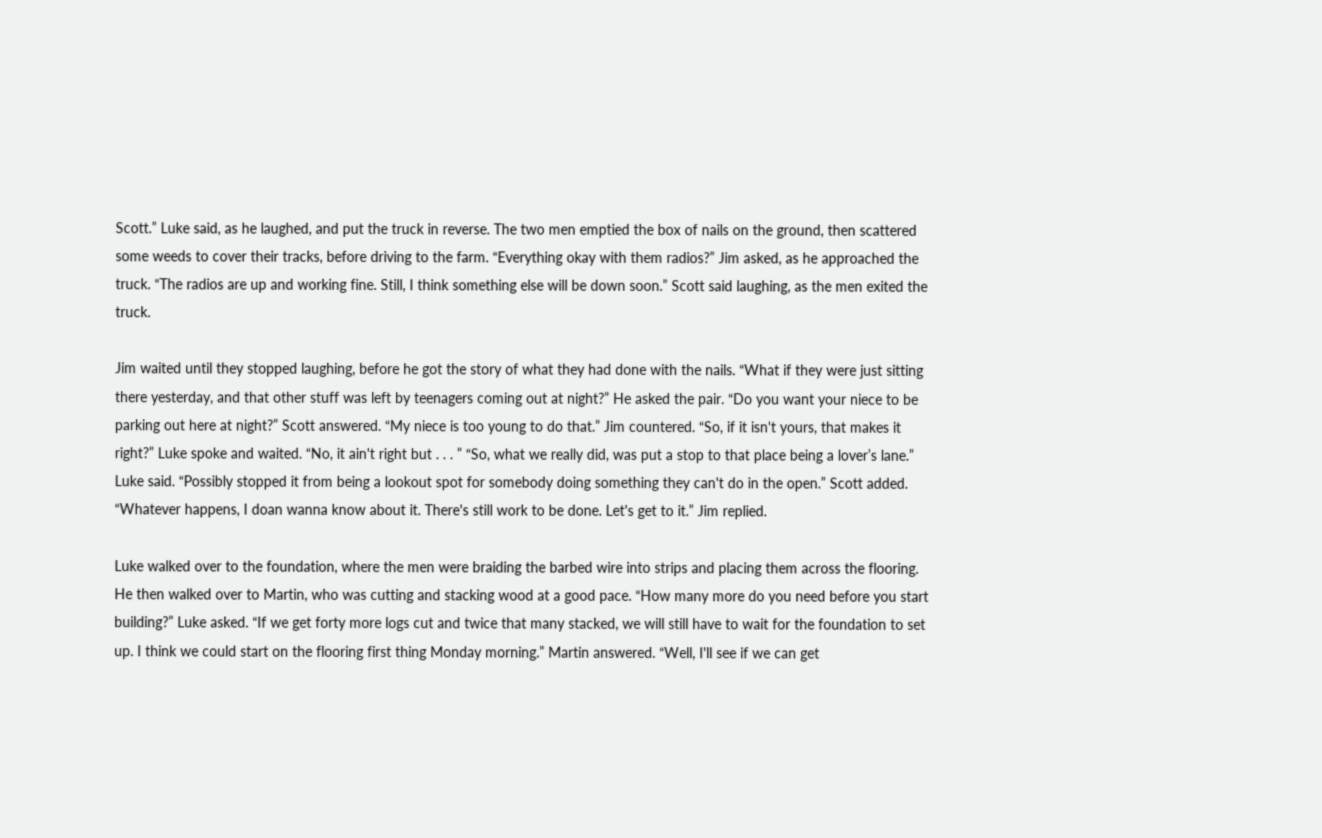Scott.” Luke said, as he laughed, and put the truck in reverse. The two men emptied the box of nails on the ground, then scattered some weeds to cover their tracks, before driving to the farm. “Everything okay with them radios?” Jim asked, as he approached the truck. “The radios are up and working fine. Still, I think something else will be down soon.” Scott said laughing, as the men exited the truck.

Jim waited until they stopped laughing, before he got the story of what they had done with the nails. “What if they were just sitting there yesterday, and that other stuff was left by teenagers coming out at night?” He asked the pair. “Do you want your niece to be parking out here at night?” Scott answered. “My niece is too young to do that.” Jim countered. “So, if it isn't yours, that makes it right?” Luke spoke and waited. “No, it ain't right but . . . ” “So, what we really did, was put a stop to that place being a lover’s lane.” Luke said. “Possibly stopped it from being a lookout spot for somebody doing something they can't do in the open.” Scott added. “Whatever happens, I doan wanna know about it. There's still work to be done. Let's get to it.” Jim replied.

Luke walked over to the foundation, where the men were braiding the barbed wire into strips and placing them across the flooring. He then walked over to Martin, who was cutting and stacking wood at a good pace. “How many more do you need before you start building?” Luke asked. “If we get forty more logs cut and twice that many stacked, we will still have to wait for the foundation to set up. I think we could start on the flooring first thing Monday morning.” Martin answered. “Well, I'll see if we can get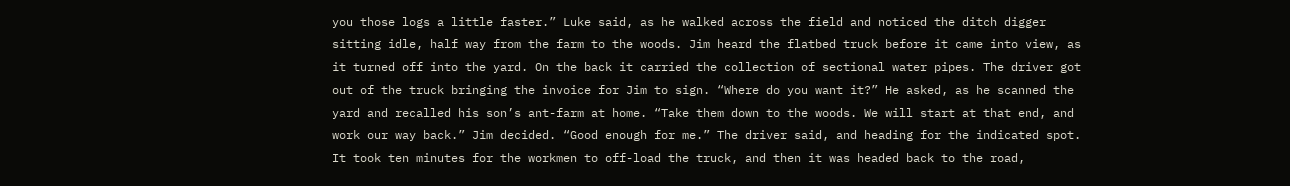you those logs a little faster.” Luke said, as he walked across the field and noticed the ditch digger sitting idle, half way from the farm to the woods. Jim heard the flatbed truck before it came into view, as it turned off into the yard. On the back it carried the collection of sectional water pipes. The driver got out of the truck bringing the invoice for Jim to sign. “Where do you want it?” He asked, as he scanned the yard and recalled his son’s ant-farm at home. “Take them down to the woods. We will start at that end, and work our way back.” Jim decided. “Good enough for me.” The driver said, and heading for the indicated spot. It took ten minutes for the workmen to off-load the truck, and then it was headed back to the road,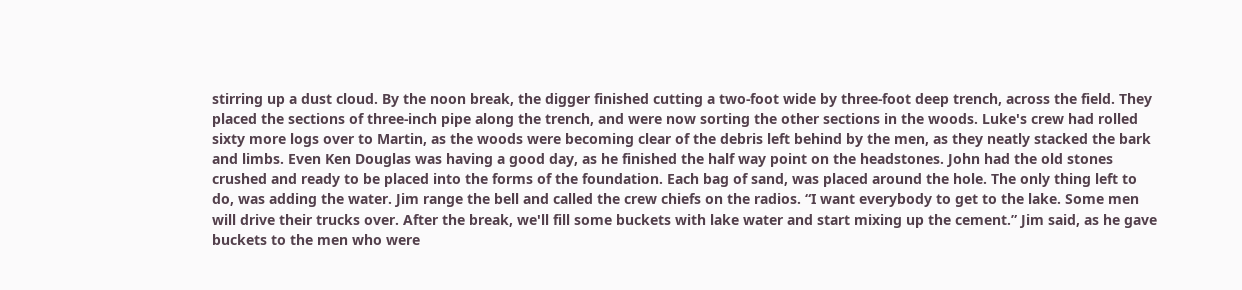stirring up a dust cloud. By the noon break, the digger finished cutting a two-foot wide by three-foot deep trench, across the field. They placed the sections of three-inch pipe along the trench, and were now sorting the other sections in the woods. Luke's crew had rolled sixty more logs over to Martin, as the woods were becoming clear of the debris left behind by the men, as they neatly stacked the bark and limbs. Even Ken Douglas was having a good day, as he finished the half way point on the headstones. John had the old stones crushed and ready to be placed into the forms of the foundation. Each bag of sand, was placed around the hole. The only thing left to do, was adding the water. Jim range the bell and called the crew chiefs on the radios. “I want everybody to get to the lake. Some men will drive their trucks over. After the break, we'll fill some buckets with lake water and start mixing up the cement.” Jim said, as he gave buckets to the men who were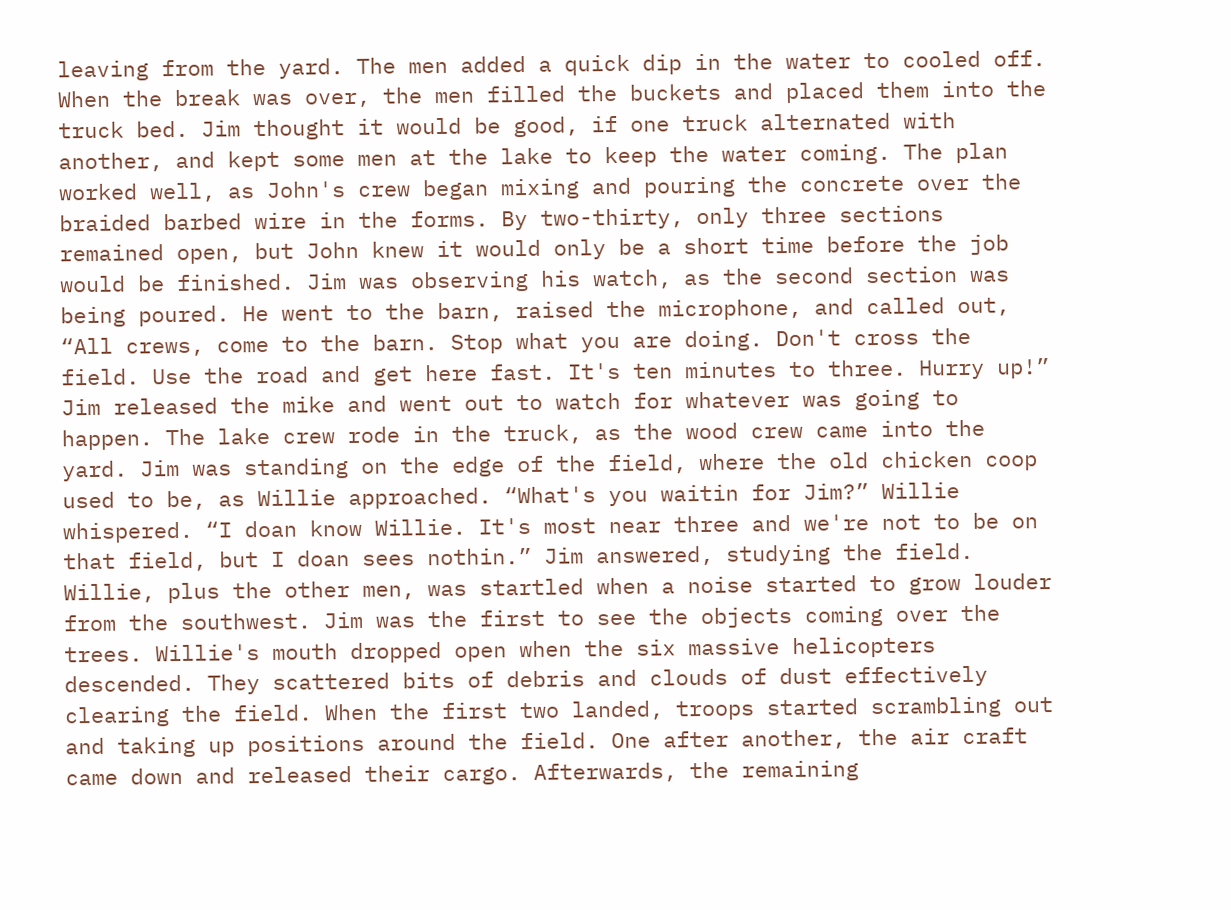leaving from the yard. The men added a quick dip in the water to cooled off. When the break was over, the men filled the buckets and placed them into the truck bed. Jim thought it would be good, if one truck alternated with another, and kept some men at the lake to keep the water coming. The plan worked well, as John's crew began mixing and pouring the concrete over the braided barbed wire in the forms. By two-thirty, only three sections remained open, but John knew it would only be a short time before the job would be finished. Jim was observing his watch, as the second section was being poured. He went to the barn, raised the microphone, and called out, “All crews, come to the barn. Stop what you are doing. Don't cross the field. Use the road and get here fast. It's ten minutes to three. Hurry up!” Jim released the mike and went out to watch for whatever was going to happen. The lake crew rode in the truck, as the wood crew came into the yard. Jim was standing on the edge of the field, where the old chicken coop used to be, as Willie approached. “What's you waitin for Jim?” Willie whispered. “I doan know Willie. It's most near three and we're not to be on that field, but I doan sees nothin.” Jim answered, studying the field. Willie, plus the other men, was startled when a noise started to grow louder from the southwest. Jim was the first to see the objects coming over the trees. Willie's mouth dropped open when the six massive helicopters descended. They scattered bits of debris and clouds of dust effectively clearing the field. When the first two landed, troops started scrambling out and taking up positions around the field. One after another, the air craft came down and released their cargo. Afterwards, the remaining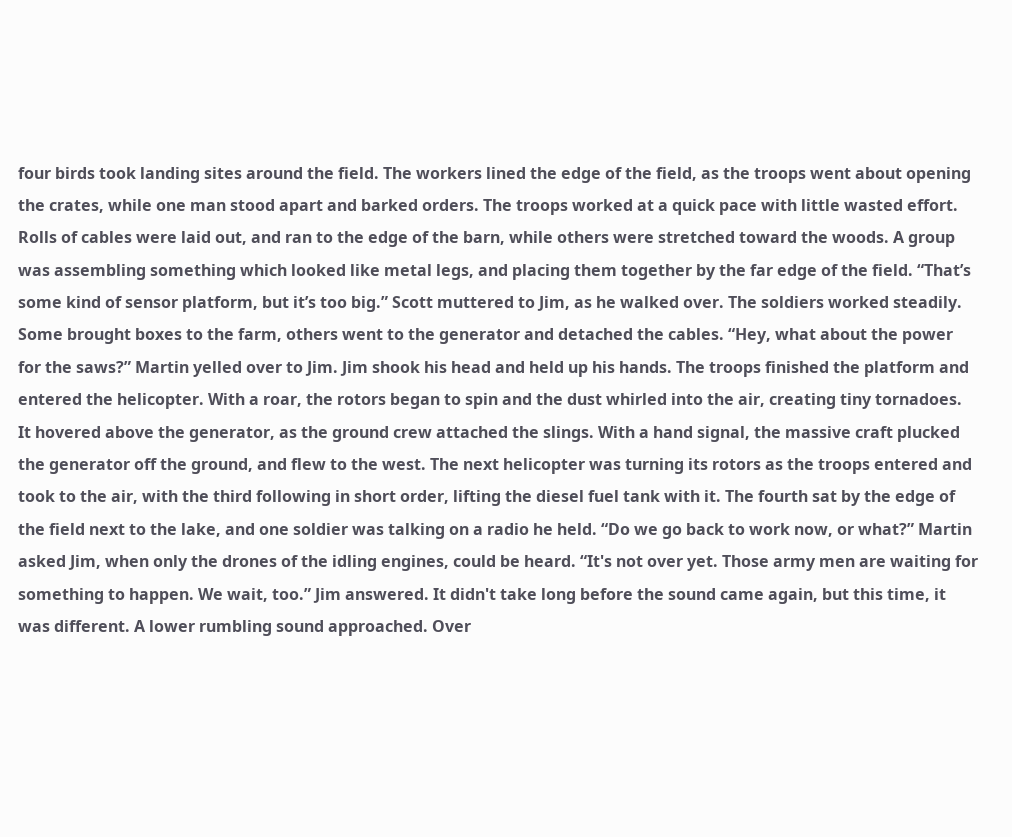four birds took landing sites around the field. The workers lined the edge of the field, as the troops went about opening the crates, while one man stood apart and barked orders. The troops worked at a quick pace with little wasted effort. Rolls of cables were laid out, and ran to the edge of the barn, while others were stretched toward the woods. A group was assembling something which looked like metal legs, and placing them together by the far edge of the field. “That’s some kind of sensor platform, but it’s too big.” Scott muttered to Jim, as he walked over. The soldiers worked steadily. Some brought boxes to the farm, others went to the generator and detached the cables. “Hey, what about the power for the saws?” Martin yelled over to Jim. Jim shook his head and held up his hands. The troops finished the platform and entered the helicopter. With a roar, the rotors began to spin and the dust whirled into the air, creating tiny tornadoes. It hovered above the generator, as the ground crew attached the slings. With a hand signal, the massive craft plucked the generator off the ground, and flew to the west. The next helicopter was turning its rotors as the troops entered and took to the air, with the third following in short order, lifting the diesel fuel tank with it. The fourth sat by the edge of the field next to the lake, and one soldier was talking on a radio he held. “Do we go back to work now, or what?” Martin asked Jim, when only the drones of the idling engines, could be heard. “It's not over yet. Those army men are waiting for something to happen. We wait, too.” Jim answered. It didn't take long before the sound came again, but this time, it was different. A lower rumbling sound approached. Over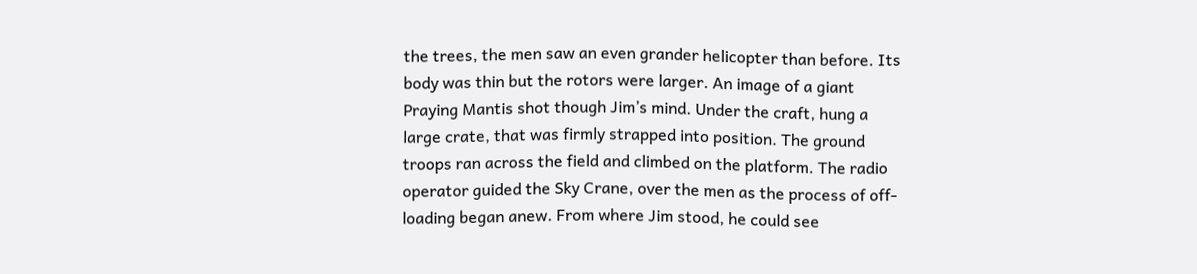the trees, the men saw an even grander helicopter than before. Its body was thin but the rotors were larger. An image of a giant Praying Mantis shot though Jim’s mind. Under the craft, hung a large crate, that was firmly strapped into position. The ground troops ran across the field and climbed on the platform. The radio operator guided the Sky Crane, over the men as the process of off-loading began anew. From where Jim stood, he could see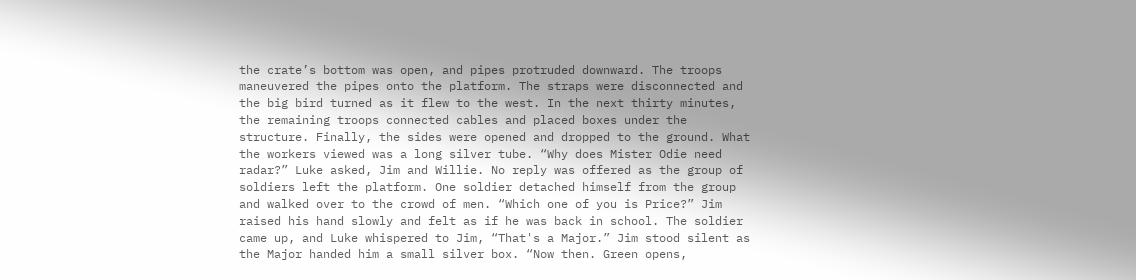the crate’s bottom was open, and pipes protruded downward. The troops maneuvered the pipes onto the platform. The straps were disconnected and the big bird turned as it flew to the west. In the next thirty minutes, the remaining troops connected cables and placed boxes under the structure. Finally, the sides were opened and dropped to the ground. What the workers viewed was a long silver tube. “Why does Mister Odie need radar?” Luke asked, Jim and Willie. No reply was offered as the group of soldiers left the platform. One soldier detached himself from the group and walked over to the crowd of men. “Which one of you is Price?” Jim raised his hand slowly and felt as if he was back in school. The soldier came up, and Luke whispered to Jim, “That's a Major.” Jim stood silent as the Major handed him a small silver box. “Now then. Green opens,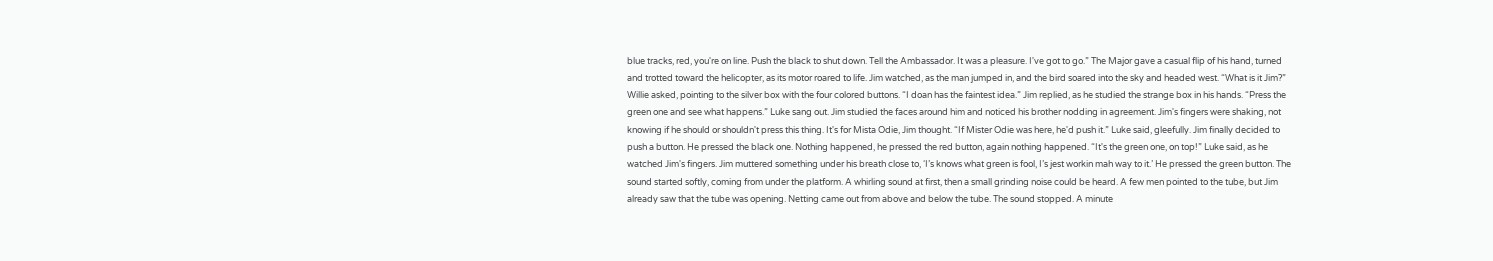blue tracks, red, you're on line. Push the black to shut down. Tell the Ambassador. It was a pleasure. I've got to go.” The Major gave a casual flip of his hand, turned and trotted toward the helicopter, as its motor roared to life. Jim watched, as the man jumped in, and the bird soared into the sky and headed west. “What is it Jim?” Willie asked, pointing to the silver box with the four colored buttons. “I doan has the faintest idea.” Jim replied, as he studied the strange box in his hands. “Press the green one and see what happens.” Luke sang out. Jim studied the faces around him and noticed his brother nodding in agreement. Jim's fingers were shaking, not knowing if he should or shouldn't press this thing. It's for Mista Odie, Jim thought. “If Mister Odie was here, he'd push it.” Luke said, gleefully. Jim finally decided to push a button. He pressed the black one. Nothing happened, he pressed the red button, again nothing happened. “It's the green one, on top!” Luke said, as he watched Jim's fingers. Jim muttered something under his breath close to, ‘I’s knows what green is fool, I’s jest workin mah way to it.’ He pressed the green button. The sound started softly, coming from under the platform. A whirling sound at first, then a small grinding noise could be heard. A few men pointed to the tube, but Jim already saw that the tube was opening. Netting came out from above and below the tube. The sound stopped. A minute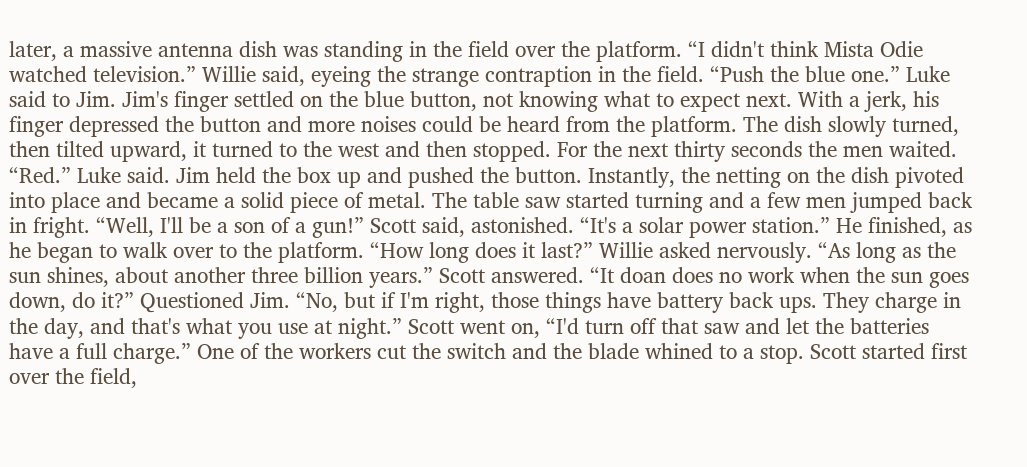later, a massive antenna dish was standing in the field over the platform. “I didn't think Mista Odie watched television.” Willie said, eyeing the strange contraption in the field. “Push the blue one.” Luke said to Jim. Jim's finger settled on the blue button, not knowing what to expect next. With a jerk, his finger depressed the button and more noises could be heard from the platform. The dish slowly turned, then tilted upward, it turned to the west and then stopped. For the next thirty seconds the men waited. “Red.” Luke said. Jim held the box up and pushed the button. Instantly, the netting on the dish pivoted into place and became a solid piece of metal. The table saw started turning and a few men jumped back in fright. “Well, I'll be a son of a gun!” Scott said, astonished. “It's a solar power station.” He finished, as he began to walk over to the platform. “How long does it last?” Willie asked nervously. “As long as the sun shines, about another three billion years.” Scott answered. “It doan does no work when the sun goes down, do it?” Questioned Jim. “No, but if I'm right, those things have battery back ups. They charge in the day, and that's what you use at night.” Scott went on, “I'd turn off that saw and let the batteries have a full charge.” One of the workers cut the switch and the blade whined to a stop. Scott started first over the field,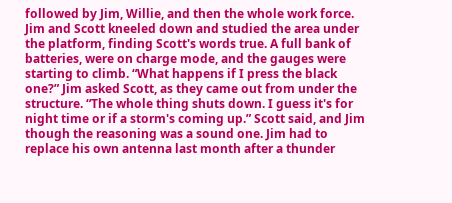followed by Jim, Willie, and then the whole work force. Jim and Scott kneeled down and studied the area under the platform, finding Scott's words true. A full bank of batteries, were on charge mode, and the gauges were starting to climb. “What happens if I press the black one?” Jim asked Scott, as they came out from under the structure. “The whole thing shuts down. I guess it's for night time or if a storm's coming up.” Scott said, and Jim though the reasoning was a sound one. Jim had to replace his own antenna last month after a thunder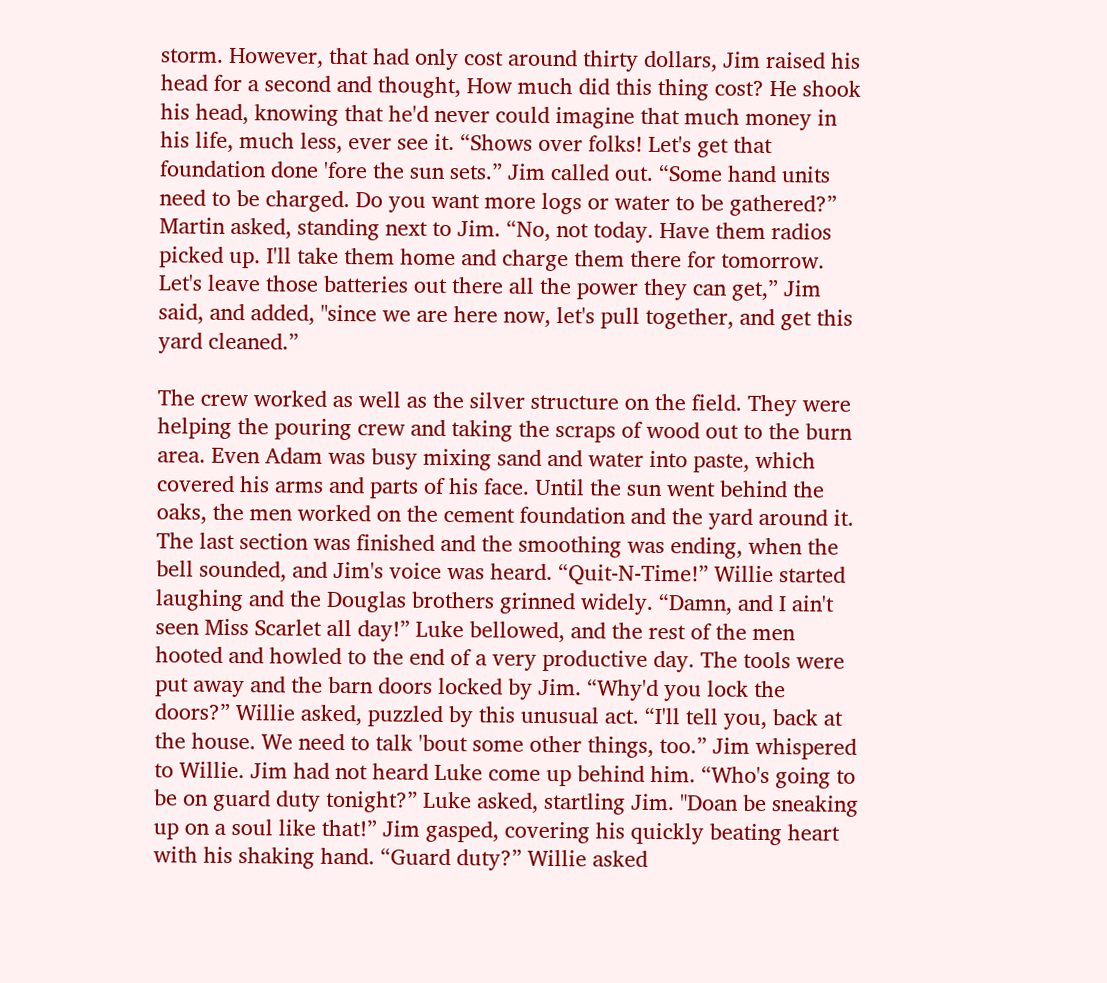storm. However, that had only cost around thirty dollars, Jim raised his head for a second and thought, How much did this thing cost? He shook his head, knowing that he'd never could imagine that much money in his life, much less, ever see it. “Shows over folks! Let's get that foundation done 'fore the sun sets.” Jim called out. “Some hand units need to be charged. Do you want more logs or water to be gathered?” Martin asked, standing next to Jim. “No, not today. Have them radios picked up. I'll take them home and charge them there for tomorrow. Let's leave those batteries out there all the power they can get,” Jim said, and added, "since we are here now, let's pull together, and get this yard cleaned.”

The crew worked as well as the silver structure on the field. They were helping the pouring crew and taking the scraps of wood out to the burn area. Even Adam was busy mixing sand and water into paste, which covered his arms and parts of his face. Until the sun went behind the oaks, the men worked on the cement foundation and the yard around it. The last section was finished and the smoothing was ending, when the bell sounded, and Jim's voice was heard. “Quit-N-Time!” Willie started laughing and the Douglas brothers grinned widely. “Damn, and I ain't seen Miss Scarlet all day!” Luke bellowed, and the rest of the men hooted and howled to the end of a very productive day. The tools were put away and the barn doors locked by Jim. “Why'd you lock the doors?” Willie asked, puzzled by this unusual act. “I'll tell you, back at the house. We need to talk 'bout some other things, too.” Jim whispered to Willie. Jim had not heard Luke come up behind him. “Who's going to be on guard duty tonight?” Luke asked, startling Jim. "Doan be sneaking up on a soul like that!” Jim gasped, covering his quickly beating heart with his shaking hand. “Guard duty?” Willie asked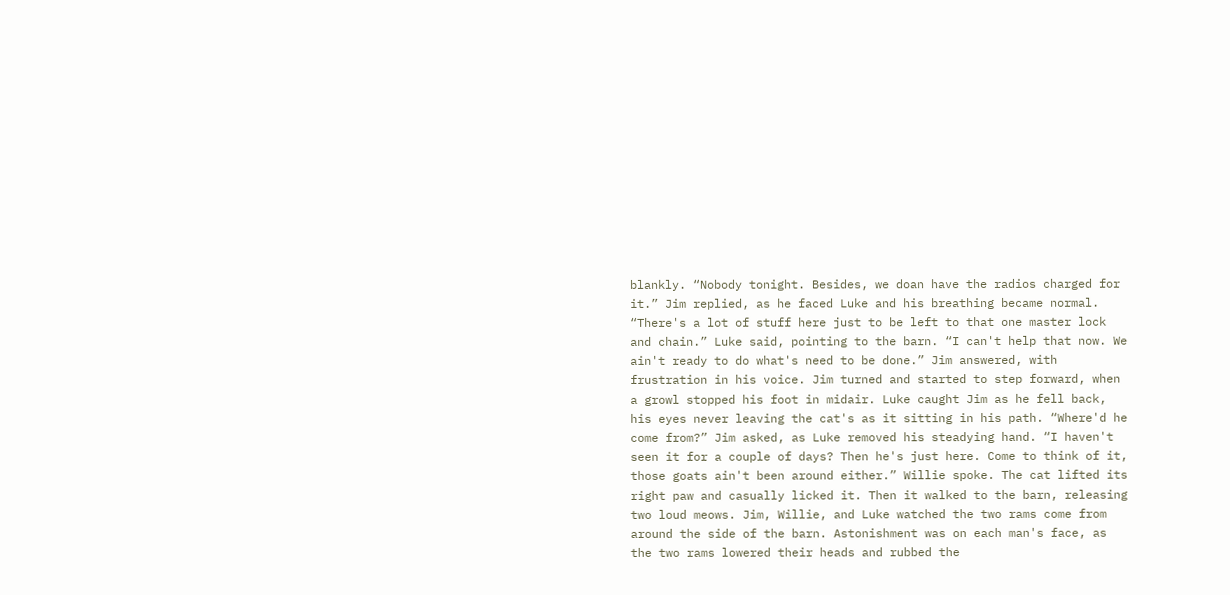blankly. “Nobody tonight. Besides, we doan have the radios charged for it.” Jim replied, as he faced Luke and his breathing became normal. “There's a lot of stuff here just to be left to that one master lock and chain.” Luke said, pointing to the barn. “I can't help that now. We ain't ready to do what's need to be done.” Jim answered, with frustration in his voice. Jim turned and started to step forward, when a growl stopped his foot in midair. Luke caught Jim as he fell back, his eyes never leaving the cat's as it sitting in his path. “Where'd he come from?” Jim asked, as Luke removed his steadying hand. “I haven't seen it for a couple of days? Then he's just here. Come to think of it, those goats ain't been around either.” Willie spoke. The cat lifted its right paw and casually licked it. Then it walked to the barn, releasing two loud meows. Jim, Willie, and Luke watched the two rams come from around the side of the barn. Astonishment was on each man's face, as the two rams lowered their heads and rubbed the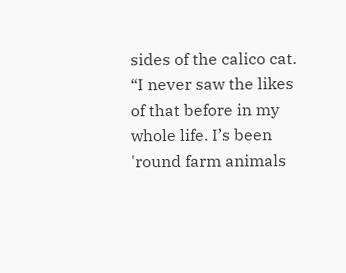sides of the calico cat. “I never saw the likes of that before in my whole life. I’s been 'round farm animals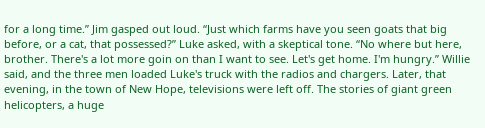for a long time.” Jim gasped out loud. “Just which farms have you seen goats that big before, or a cat, that possessed?” Luke asked, with a skeptical tone. “No where but here, brother. There's a lot more goin on than I want to see. Let's get home. I'm hungry.” Willie said, and the three men loaded Luke's truck with the radios and chargers. Later, that evening, in the town of New Hope, televisions were left off. The stories of giant green helicopters, a huge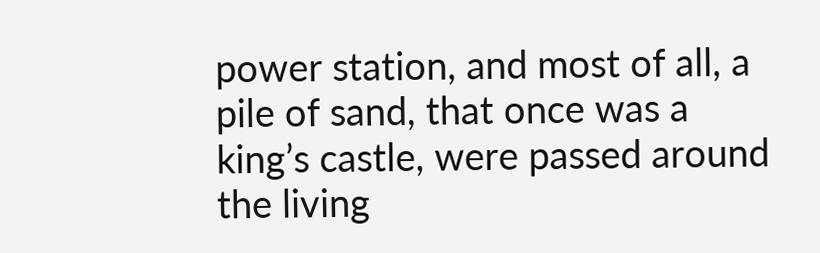power station, and most of all, a pile of sand, that once was a king’s castle, were passed around the living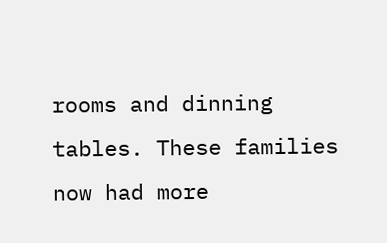rooms and dinning tables. These families now had more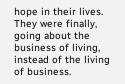hope in their lives. They were finally, going about the business of living, instead of the living of business.